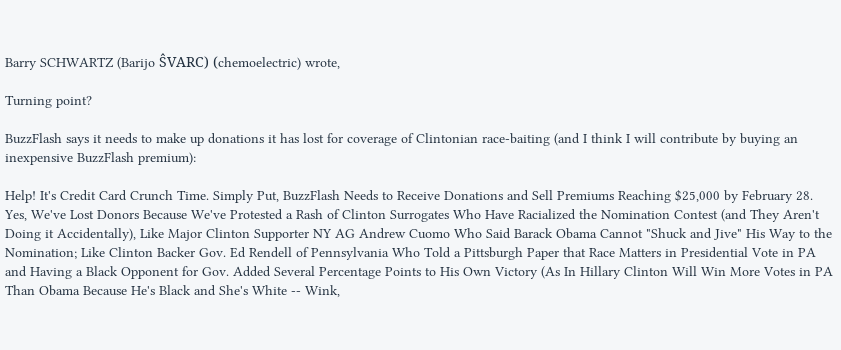Barry SCHWARTZ (Barijo ŜVARC) (chemoelectric) wrote,

Turning point?

BuzzFlash says it needs to make up donations it has lost for coverage of Clintonian race-baiting (and I think I will contribute by buying an inexpensive BuzzFlash premium):

Help! It's Credit Card Crunch Time. Simply Put, BuzzFlash Needs to Receive Donations and Sell Premiums Reaching $25,000 by February 28. Yes, We've Lost Donors Because We've Protested a Rash of Clinton Surrogates Who Have Racialized the Nomination Contest (and They Aren't Doing it Accidentally), Like Major Clinton Supporter NY AG Andrew Cuomo Who Said Barack Obama Cannot "Shuck and Jive" His Way to the Nomination; Like Clinton Backer Gov. Ed Rendell of Pennsylvania Who Told a Pittsburgh Paper that Race Matters in Presidential Vote in PA and Having a Black Opponent for Gov. Added Several Percentage Points to His Own Victory (As In Hillary Clinton Will Win More Votes in PA Than Obama Because He's Black and She's White -- Wink,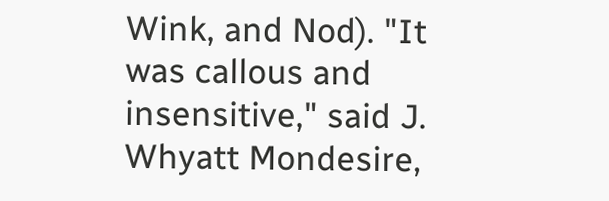Wink, and Nod). "It was callous and insensitive," said J. Whyatt Mondesire,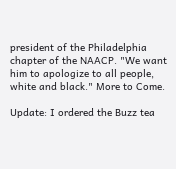president of the Philadelphia chapter of the NAACP. "We want him to apologize to all people, white and black." More to Come.

Update: I ordered the Buzz tea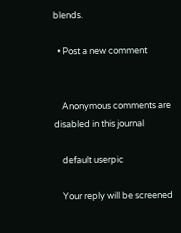blends.

  • Post a new comment


    Anonymous comments are disabled in this journal

    default userpic

    Your reply will be screened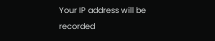Your IP address will be recorded